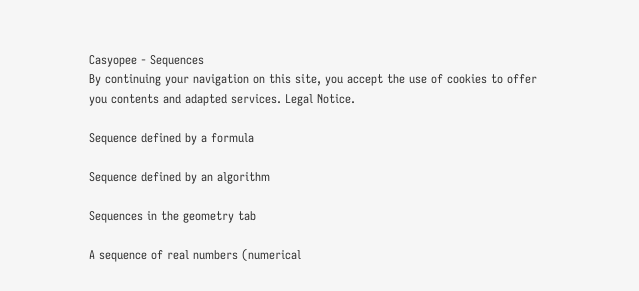Casyopee - Sequences
By continuing your navigation on this site, you accept the use of cookies to offer you contents and adapted services. Legal Notice.

Sequence defined by a formula

Sequence defined by an algorithm

Sequences in the geometry tab

A sequence of real numbers (numerical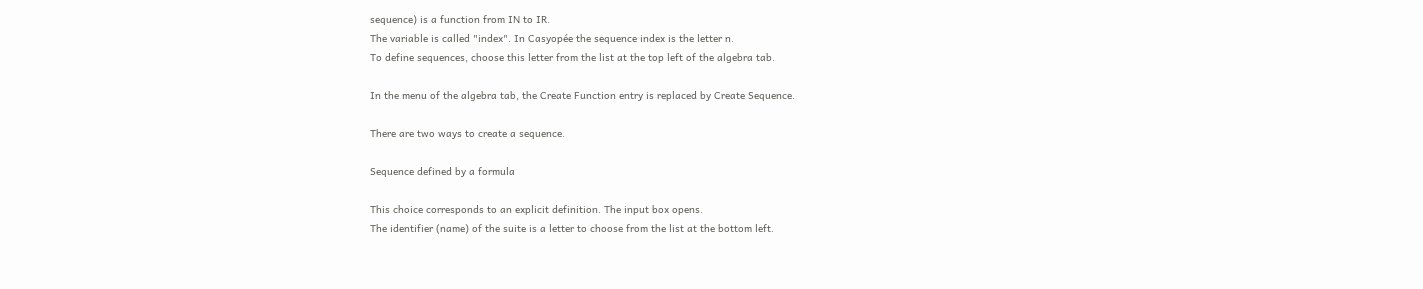sequence) is a function from IN to IR.
The variable is called "index". In Casyopée the sequence index is the letter n.
To define sequences, choose this letter from the list at the top left of the algebra tab.

In the menu of the algebra tab, the Create Function entry is replaced by Create Sequence.

There are two ways to create a sequence.

Sequence defined by a formula

This choice corresponds to an explicit definition. The input box opens.
The identifier (name) of the suite is a letter to choose from the list at the bottom left.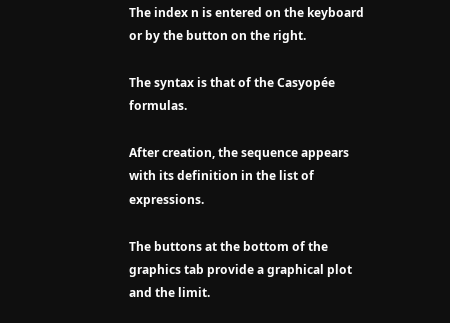The index n is entered on the keyboard or by the button on the right.

The syntax is that of the Casyopée formulas.

After creation, the sequence appears with its definition in the list of expressions.

The buttons at the bottom of the graphics tab provide a graphical plot and the limit.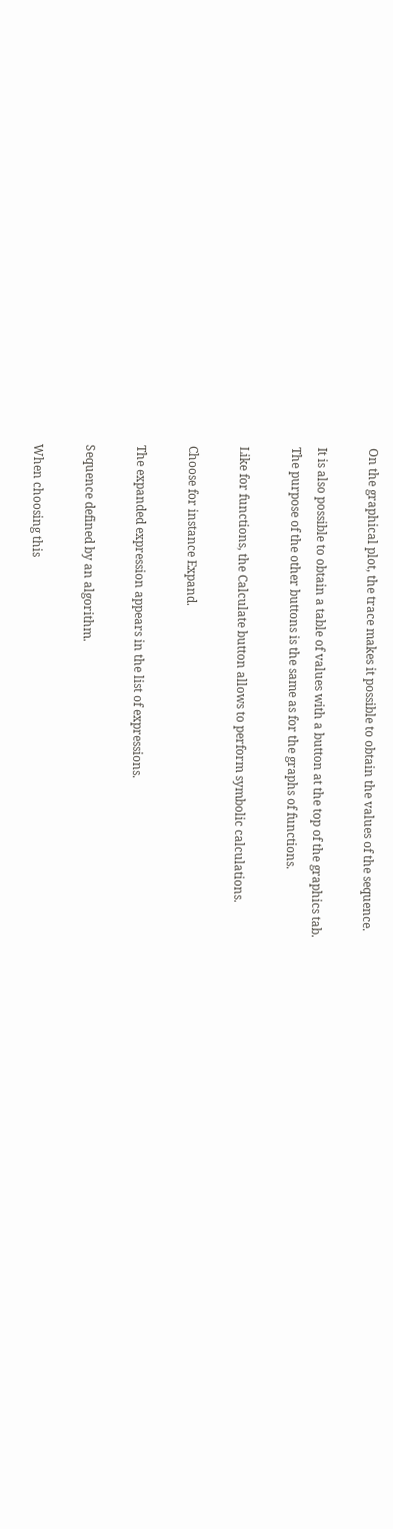On the graphical plot, the trace makes it possible to obtain the values of the sequence.

It is also possible to obtain a table of values with a button at the top of the graphics tab.
The purpose of the other buttons is the same as for the graphs of functions.

Like for functions, the Calculate button allows to perform symbolic calculations.

Choose for instance Expand.

The expanded expression appears in the list of expressions.

Sequence defined by an algorithm.

When choosing this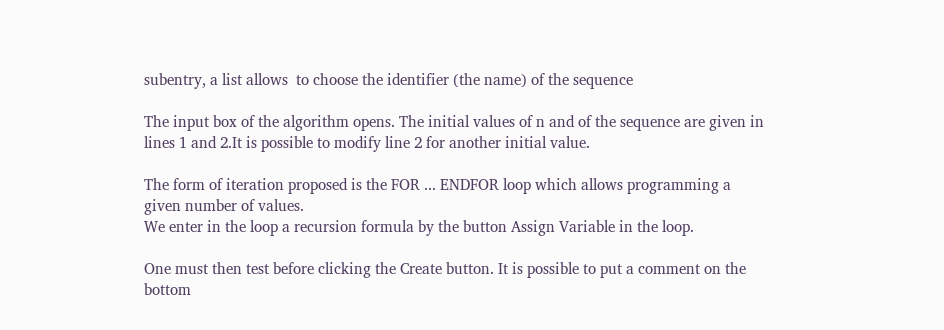subentry, a list allows  to choose the identifier (the name) of the sequence

The input box of the algorithm opens. The initial values of n and of the sequence are given in lines 1 and 2.It is possible to modify line 2 for another initial value.

The form of iteration proposed is the FOR ... ENDFOR loop which allows programming a given number of values.
We enter in the loop a recursion formula by the button Assign Variable in the loop.

One must then test before clicking the Create button. It is possible to put a comment on the bottom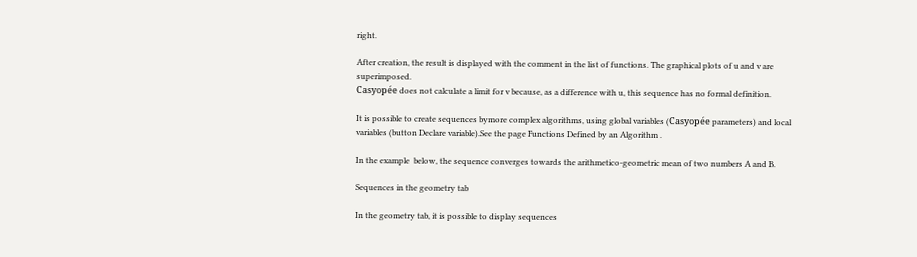right.

After creation, the result is displayed with the comment in the list of functions. The graphical plots of u and v are superimposed.
Casyopée does not calculate a limit for v because, as a difference with u, this sequence has no formal definition.

It is possible to create sequences bymore complex algorithms, using global variables (Casyopée parameters) and local variables (button Declare variable).See the page Functions Defined by an Algorithm .

In the example  below, the sequence converges towards the arithmetico-geometric mean of two numbers A and B.

Sequences in the geometry tab

In the geometry tab, it is possible to display sequences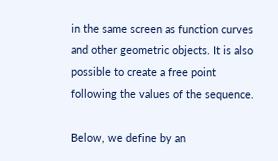in the same screen as function curves and other geometric objects. It is also possible to create a free point following the values of the sequence.

Below, we define by an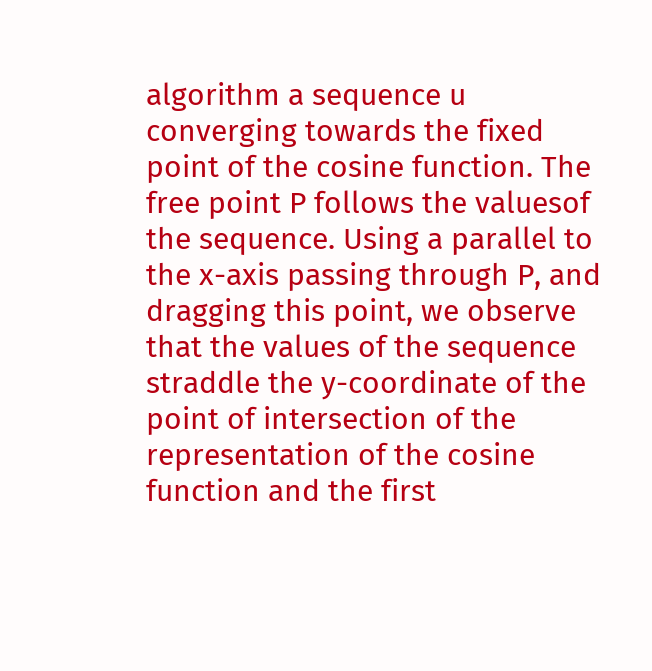algorithm a sequence u converging towards the fixed point of the cosine function. The free point P follows the valuesof the sequence. Using a parallel to the x-axis passing through P, and dragging this point, we observe that the values of the sequence straddle the y-coordinate of the point of intersection of the representation of the cosine function and the first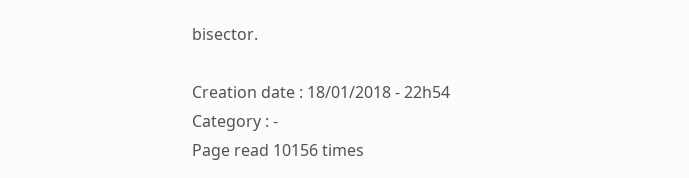bisector.

Creation date : 18/01/2018 - 22h54
Category : -
Page read 10156 times